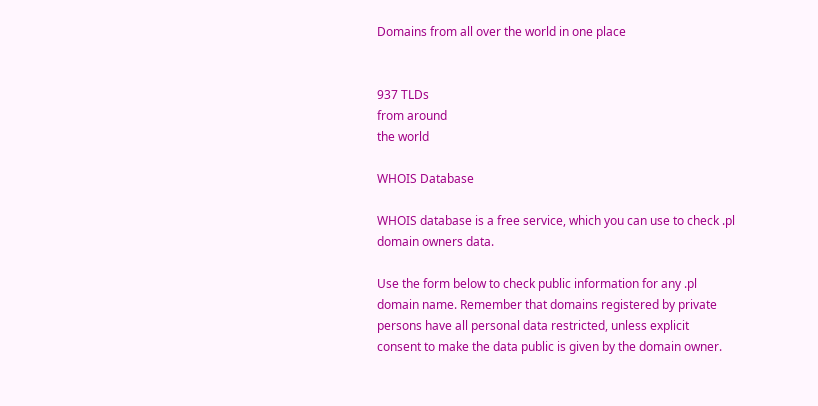Domains from all over the world in one place


937 TLDs
from around
the world

WHOIS Database

WHOIS database is a free service, which you can use to check .pl domain owners data.

Use the form below to check public information for any .pl domain name. Remember that domains registered by private persons have all personal data restricted, unless explicit consent to make the data public is given by the domain owner.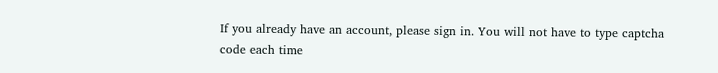If you already have an account, please sign in. You will not have to type captcha code each time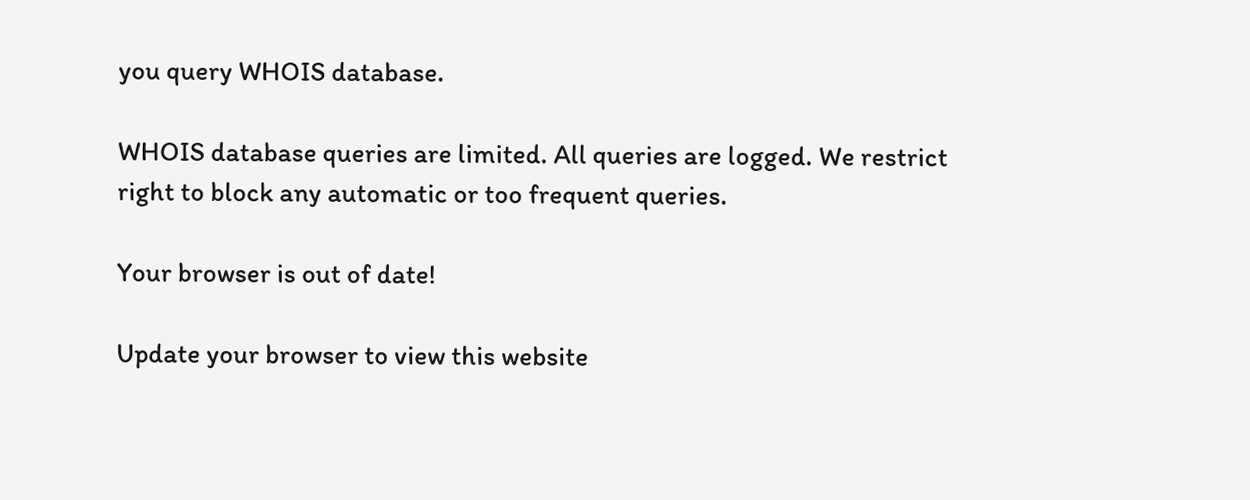you query WHOIS database.

WHOIS database queries are limited. All queries are logged. We restrict right to block any automatic or too frequent queries.

Your browser is out of date!

Update your browser to view this website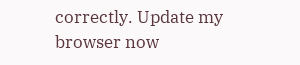correctly. Update my browser now